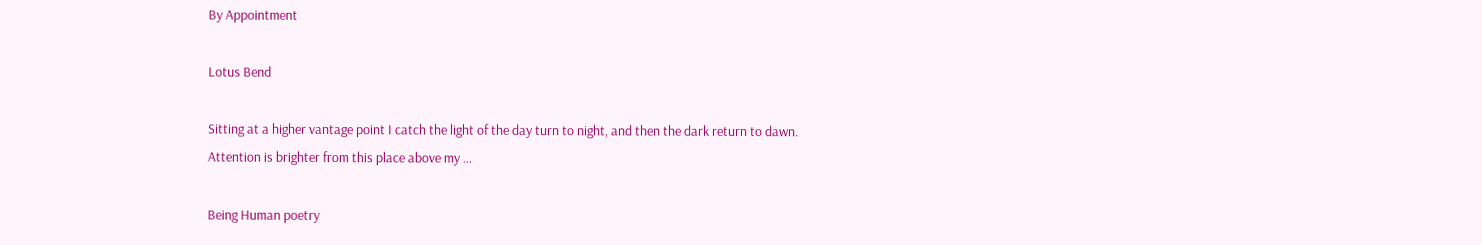By Appointment

Lotus Bend

Sitting at a higher vantage point I catch the light of the day turn to night, and then the dark return to dawn. Attention is brighter from this place above my …

Being Human poetry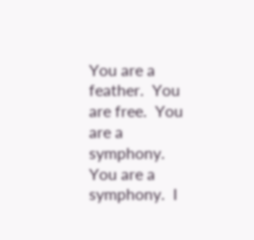You are a feather.  You are free.  You are a symphony.  You are a symphony.  I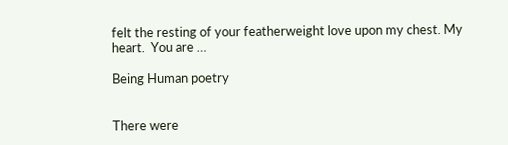felt the resting of your featherweight love upon my chest. My heart.  You are …

Being Human poetry


There were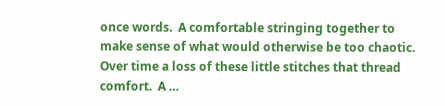once words.  A comfortable stringing together to make sense of what would otherwise be too chaotic. Over time a loss of these little stitches that thread comfort.  A …